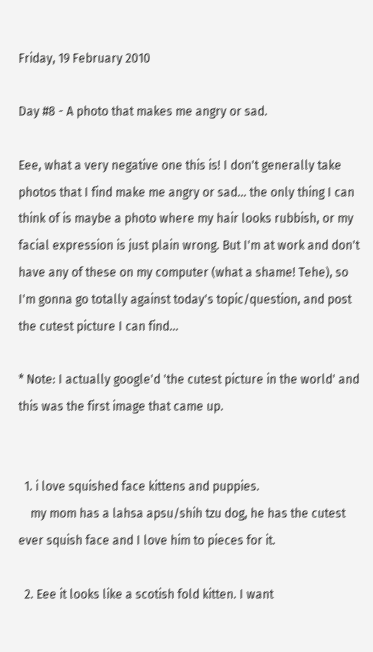Friday, 19 February 2010

Day #8 - A photo that makes me angry or sad.

Eee, what a very negative one this is! I don't generally take photos that I find make me angry or sad... the only thing I can think of is maybe a photo where my hair looks rubbish, or my facial expression is just plain wrong. But I'm at work and don't have any of these on my computer (what a shame! Tehe), so I'm gonna go totally against today's topic/question, and post the cutest picture I can find...

* Note: I actually google'd 'the cutest picture in the world' and this was the first image that came up.


  1. i love squished face kittens and puppies.
    my mom has a lahsa apsu/shih tzu dog, he has the cutest ever squish face and I love him to pieces for it.

  2. Eee it looks like a scotish fold kitten. I want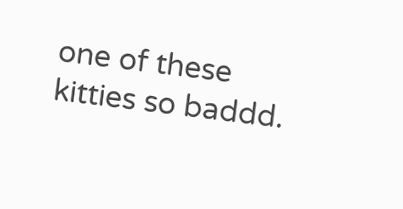one of these kitties so baddd.